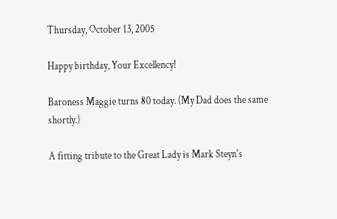Thursday, October 13, 2005

Happy birthday, Your Excellency!

Baroness Maggie turns 80 today. (My Dad does the same shortly.)

A fitting tribute to the Great Lady is Mark Steyn's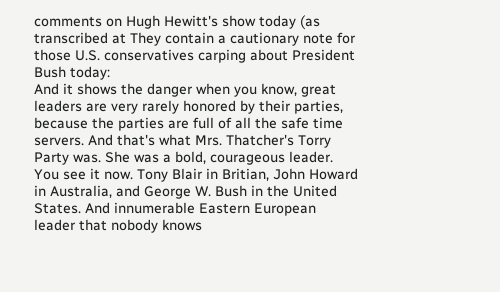comments on Hugh Hewitt's show today (as transcribed at They contain a cautionary note for those U.S. conservatives carping about President Bush today:
And it shows the danger when you know, great leaders are very rarely honored by their parties, because the parties are full of all the safe time servers. And that's what Mrs. Thatcher's Torry Party was. She was a bold, courageous leader. You see it now. Tony Blair in Britian, John Howard in Australia, and George W. Bush in the United States. And innumerable Eastern European leader that nobody knows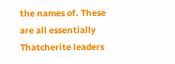the names of. These are all essentially Thatcherite leaders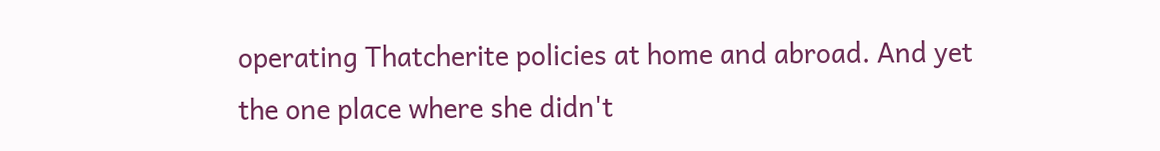operating Thatcherite policies at home and abroad. And yet the one place where she didn't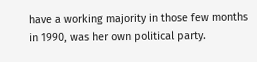have a working majority in those few months in 1990, was her own political party.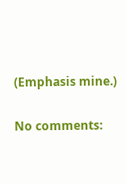(Emphasis mine.)

No comments: